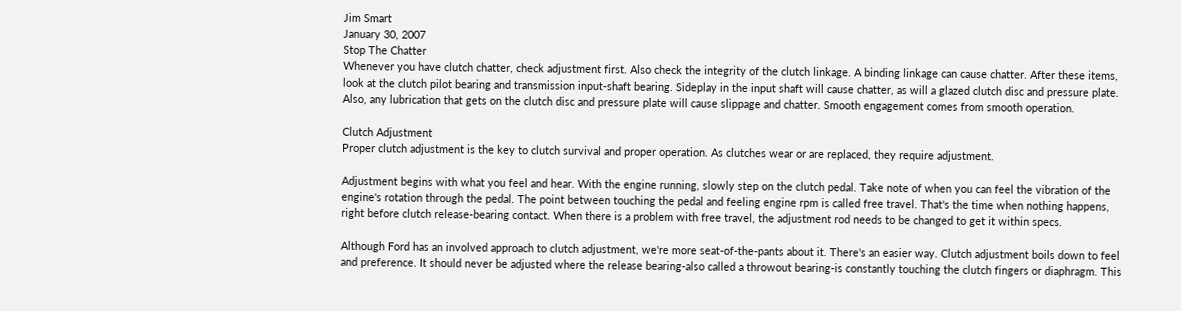Jim Smart
January 30, 2007
Stop The Chatter
Whenever you have clutch chatter, check adjustment first. Also check the integrity of the clutch linkage. A binding linkage can cause chatter. After these items, look at the clutch pilot bearing and transmission input-shaft bearing. Sideplay in the input shaft will cause chatter, as will a glazed clutch disc and pressure plate. Also, any lubrication that gets on the clutch disc and pressure plate will cause slippage and chatter. Smooth engagement comes from smooth operation.

Clutch Adjustment
Proper clutch adjustment is the key to clutch survival and proper operation. As clutches wear or are replaced, they require adjustment.

Adjustment begins with what you feel and hear. With the engine running, slowly step on the clutch pedal. Take note of when you can feel the vibration of the engine's rotation through the pedal. The point between touching the pedal and feeling engine rpm is called free travel. That's the time when nothing happens, right before clutch release-bearing contact. When there is a problem with free travel, the adjustment rod needs to be changed to get it within specs.

Although Ford has an involved approach to clutch adjustment, we're more seat-of-the-pants about it. There's an easier way. Clutch adjustment boils down to feel and preference. It should never be adjusted where the release bearing-also called a throwout bearing-is constantly touching the clutch fingers or diaphragm. This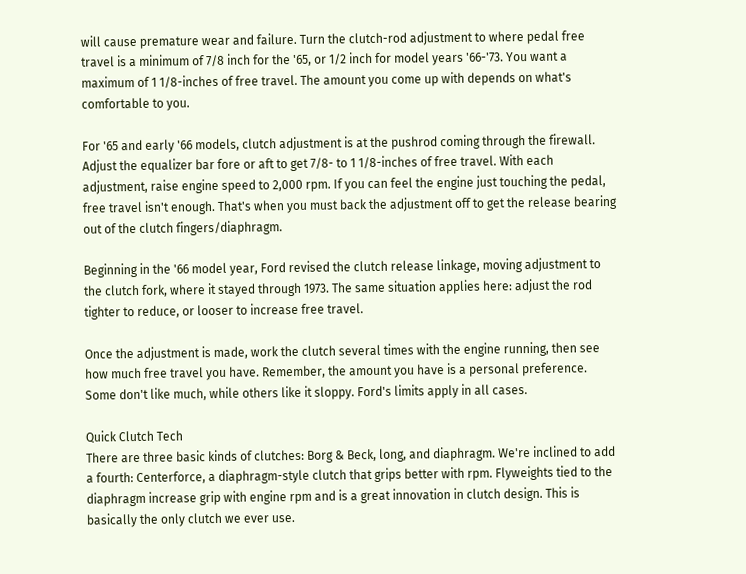will cause premature wear and failure. Turn the clutch-rod adjustment to where pedal free travel is a minimum of 7/8 inch for the '65, or 1/2 inch for model years '66-'73. You want a maximum of 1 1/8-inches of free travel. The amount you come up with depends on what's comfortable to you.

For '65 and early '66 models, clutch adjustment is at the pushrod coming through the firewall. Adjust the equalizer bar fore or aft to get 7/8- to 1 1/8-inches of free travel. With each adjustment, raise engine speed to 2,000 rpm. If you can feel the engine just touching the pedal, free travel isn't enough. That's when you must back the adjustment off to get the release bearing out of the clutch fingers/diaphragm.

Beginning in the '66 model year, Ford revised the clutch release linkage, moving adjustment to the clutch fork, where it stayed through 1973. The same situation applies here: adjust the rod tighter to reduce, or looser to increase free travel.

Once the adjustment is made, work the clutch several times with the engine running, then see how much free travel you have. Remember, the amount you have is a personal preference. Some don't like much, while others like it sloppy. Ford's limits apply in all cases.

Quick Clutch Tech
There are three basic kinds of clutches: Borg & Beck, long, and diaphragm. We're inclined to add a fourth: Centerforce, a diaphragm-style clutch that grips better with rpm. Flyweights tied to the diaphragm increase grip with engine rpm and is a great innovation in clutch design. This is basically the only clutch we ever use.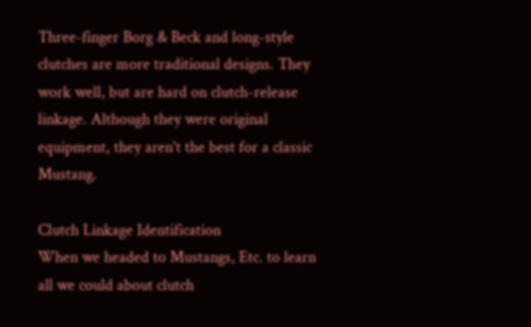Three-finger Borg & Beck and long-style clutches are more traditional designs. They work well, but are hard on clutch-release linkage. Although they were original equipment, they aren't the best for a classic Mustang.

Clutch Linkage Identification
When we headed to Mustangs, Etc. to learn all we could about clutch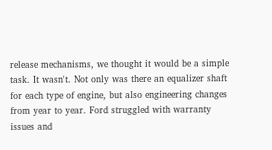release mechanisms, we thought it would be a simple task. It wasn't. Not only was there an equalizer shaft for each type of engine, but also engineering changes from year to year. Ford struggled with warranty issues and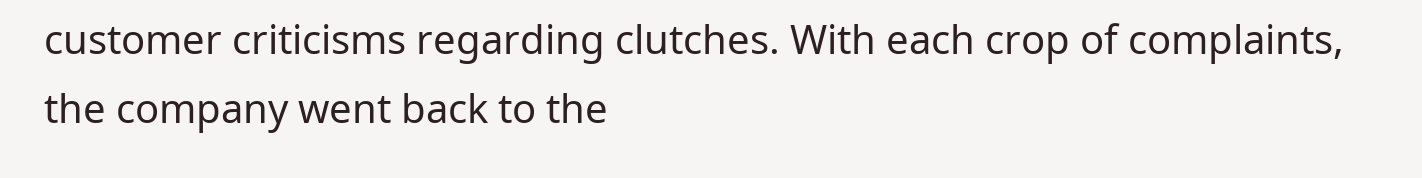customer criticisms regarding clutches. With each crop of complaints, the company went back to the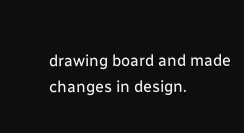drawing board and made changes in design.